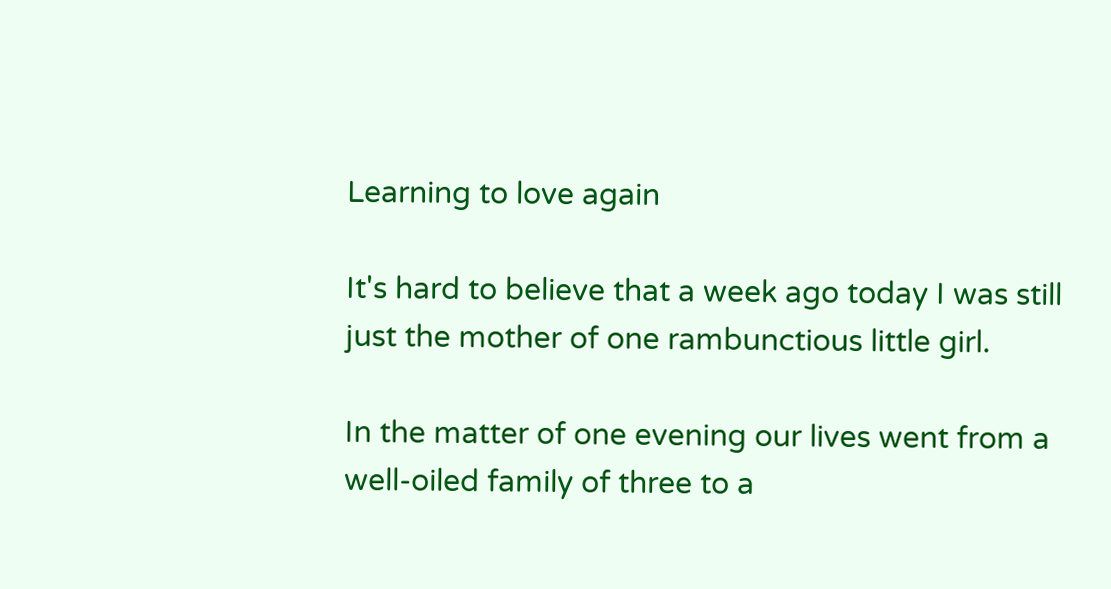Learning to love again

It's hard to believe that a week ago today I was still just the mother of one rambunctious little girl.

In the matter of one evening our lives went from a well-oiled family of three to a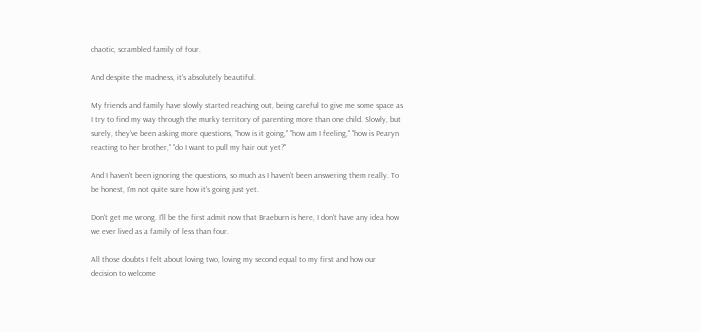chaotic, scrambled family of four.

And despite the madness, it's absolutely beautiful.

My friends and family have slowly started reaching out, being careful to give me some space as I try to find my way through the murky territory of parenting more than one child. Slowly, but surely, they've been asking more questions, "how is it going," "how am I feeling," "how is Pearyn reacting to her brother," "do I want to pull my hair out yet?"

And I haven't been ignoring the questions, so much as I haven't been answering them really. To be honest, I'm not quite sure how it's going just yet.

Don't get me wrong. I'll be the first admit now that Braeburn is here, I don't have any idea how we ever lived as a family of less than four.

All those doubts I felt about loving two, loving my second equal to my first and how our decision to welcome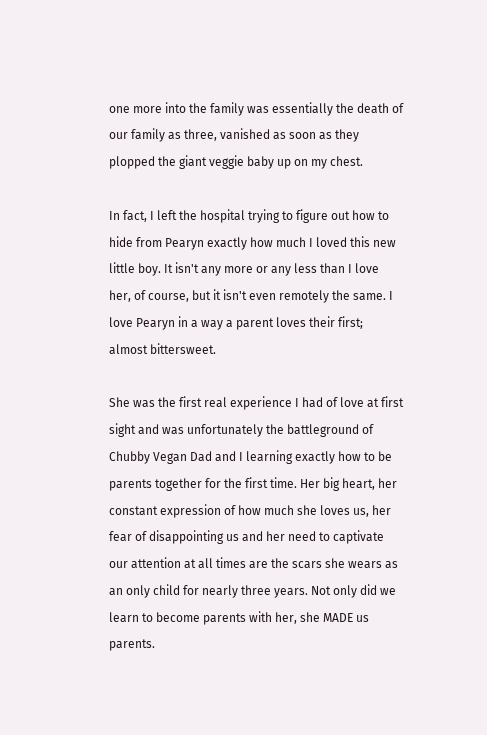one more into the family was essentially the death of our family as three, vanished as soon as they plopped the giant veggie baby up on my chest.

In fact, I left the hospital trying to figure out how to hide from Pearyn exactly how much I loved this new little boy. It isn't any more or any less than I love her, of course, but it isn't even remotely the same. I love Pearyn in a way a parent loves their first; almost bittersweet.

She was the first real experience I had of love at first sight and was unfortunately the battleground of Chubby Vegan Dad and I learning exactly how to be parents together for the first time. Her big heart, her constant expression of how much she loves us, her fear of disappointing us and her need to captivate our attention at all times are the scars she wears as an only child for nearly three years. Not only did we learn to become parents with her, she MADE us parents.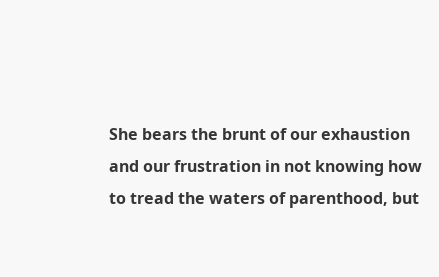She bears the brunt of our exhaustion and our frustration in not knowing how to tread the waters of parenthood, but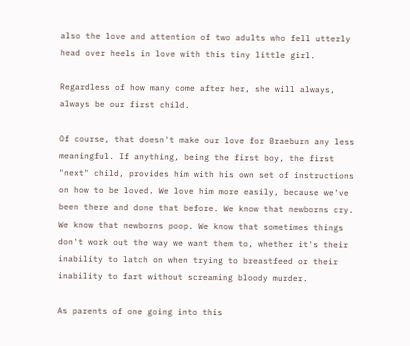also the love and attention of two adults who fell utterly head over heels in love with this tiny little girl.

Regardless of how many come after her, she will always, always be our first child.

Of course, that doesn't make our love for Braeburn any less meaningful. If anything, being the first boy, the first "next" child, provides him with his own set of instructions on how to be loved. We love him more easily, because we've been there and done that before. We know that newborns cry. We know that newborns poop. We know that sometimes things don't work out the way we want them to, whether it's their inability to latch on when trying to breastfeed or their inability to fart without screaming bloody murder.

As parents of one going into this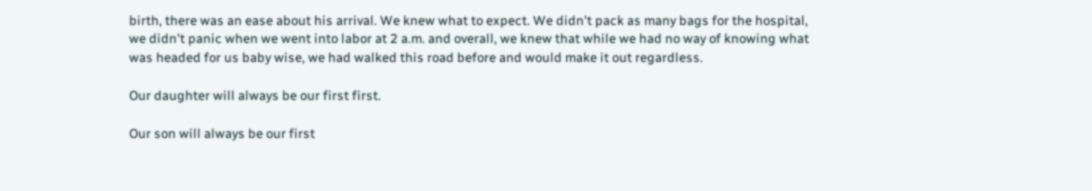birth, there was an ease about his arrival. We knew what to expect. We didn't pack as many bags for the hospital, we didn't panic when we went into labor at 2 a.m. and overall, we knew that while we had no way of knowing what was headed for us baby wise, we had walked this road before and would make it out regardless.

Our daughter will always be our first first.

Our son will always be our first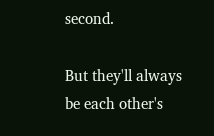second.

But they'll always be each other's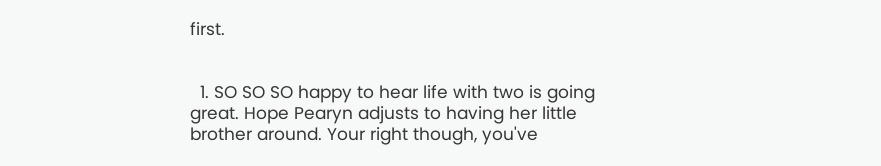first.


  1. SO SO SO happy to hear life with two is going great. Hope Pearyn adjusts to having her little brother around. Your right though, you've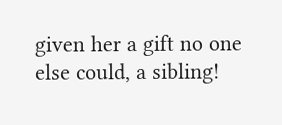given her a gift no one else could, a sibling!